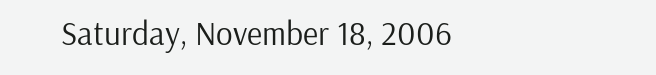Saturday, November 18, 2006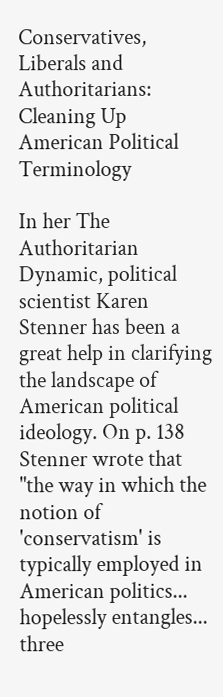Conservatives, Liberals and Authoritarians: Cleaning Up American Political Terminology

In her The Authoritarian Dynamic, political scientist Karen Stenner has been a great help in clarifying the landscape of American political ideology. On p. 138 Stenner wrote that "the way in which the notion of 'conservatism' is typically employed in American politics... hopelessly entangles... three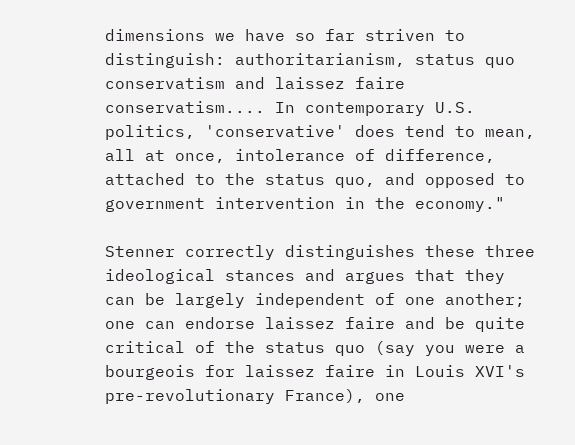dimensions we have so far striven to distinguish: authoritarianism, status quo conservatism and laissez faire conservatism.... In contemporary U.S. politics, 'conservative' does tend to mean, all at once, intolerance of difference, attached to the status quo, and opposed to government intervention in the economy."

Stenner correctly distinguishes these three ideological stances and argues that they can be largely independent of one another; one can endorse laissez faire and be quite critical of the status quo (say you were a bourgeois for laissez faire in Louis XVI's pre-revolutionary France), one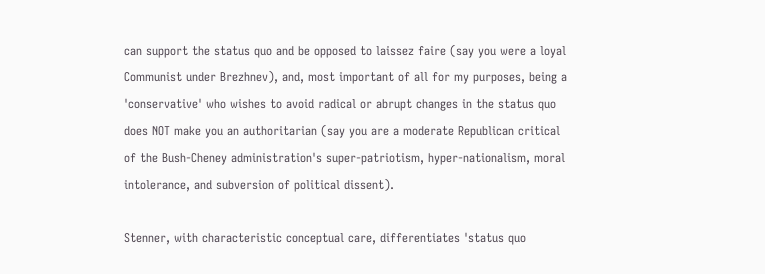can support the status quo and be opposed to laissez faire (say you were a loyal Communist under Brezhnev), and, most important of all for my purposes, being a 'conservative' who wishes to avoid radical or abrupt changes in the status quo does NOT make you an authoritarian (say you are a moderate Republican critical of the Bush-Cheney administration's super-patriotism, hyper-nationalism, moral intolerance, and subversion of political dissent).

Stenner, with characteristic conceptual care, differentiates 'status quo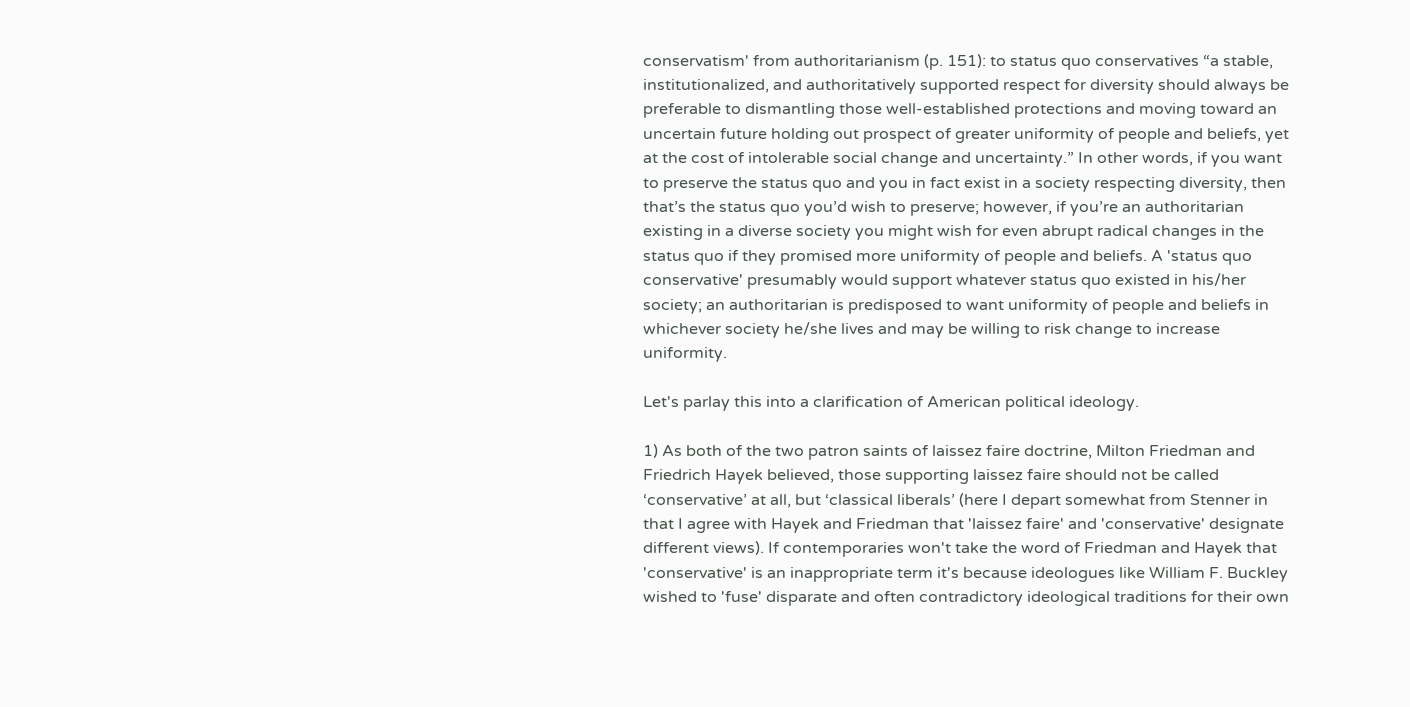conservatism' from authoritarianism (p. 151): to status quo conservatives “a stable, institutionalized, and authoritatively supported respect for diversity should always be preferable to dismantling those well-established protections and moving toward an uncertain future holding out prospect of greater uniformity of people and beliefs, yet at the cost of intolerable social change and uncertainty.” In other words, if you want to preserve the status quo and you in fact exist in a society respecting diversity, then that’s the status quo you’d wish to preserve; however, if you’re an authoritarian existing in a diverse society you might wish for even abrupt radical changes in the status quo if they promised more uniformity of people and beliefs. A 'status quo conservative' presumably would support whatever status quo existed in his/her society; an authoritarian is predisposed to want uniformity of people and beliefs in whichever society he/she lives and may be willing to risk change to increase uniformity.

Let's parlay this into a clarification of American political ideology.

1) As both of the two patron saints of laissez faire doctrine, Milton Friedman and Friedrich Hayek believed, those supporting laissez faire should not be called ‘conservative’ at all, but ‘classical liberals’ (here I depart somewhat from Stenner in that I agree with Hayek and Friedman that 'laissez faire' and 'conservative' designate different views). If contemporaries won't take the word of Friedman and Hayek that 'conservative' is an inappropriate term it's because ideologues like William F. Buckley wished to 'fuse' disparate and often contradictory ideological traditions for their own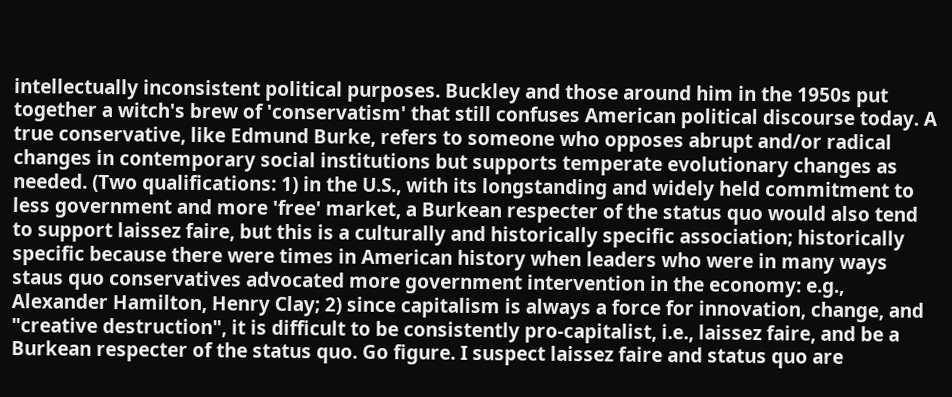intellectually inconsistent political purposes. Buckley and those around him in the 1950s put together a witch's brew of 'conservatism' that still confuses American political discourse today. A true conservative, like Edmund Burke, refers to someone who opposes abrupt and/or radical changes in contemporary social institutions but supports temperate evolutionary changes as needed. (Two qualifications: 1) in the U.S., with its longstanding and widely held commitment to less government and more 'free' market, a Burkean respecter of the status quo would also tend to support laissez faire, but this is a culturally and historically specific association; historically specific because there were times in American history when leaders who were in many ways staus quo conservatives advocated more government intervention in the economy: e.g., Alexander Hamilton, Henry Clay; 2) since capitalism is always a force for innovation, change, and "creative destruction", it is difficult to be consistently pro-capitalist, i.e., laissez faire, and be a Burkean respecter of the status quo. Go figure. I suspect laissez faire and status quo are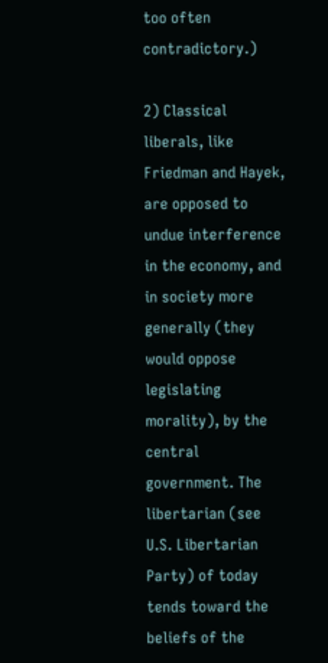too often contradictory.)

2) Classical liberals, like Friedman and Hayek, are opposed to undue interference in the economy, and in society more generally (they would oppose legislating morality), by the central government. The libertarian (see U.S. Libertarian Party) of today tends toward the beliefs of the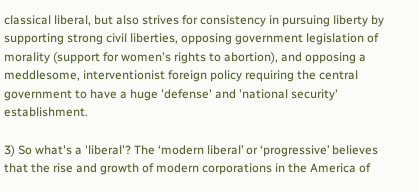classical liberal, but also strives for consistency in pursuing liberty by supporting strong civil liberties, opposing government legislation of morality (support for women's rights to abortion), and opposing a meddlesome, interventionist foreign policy requiring the central government to have a huge 'defense' and 'national security' establishment.

3) So what's a 'liberal'? The ‘modern liberal’ or ‘progressive’ believes that the rise and growth of modern corporations in the America of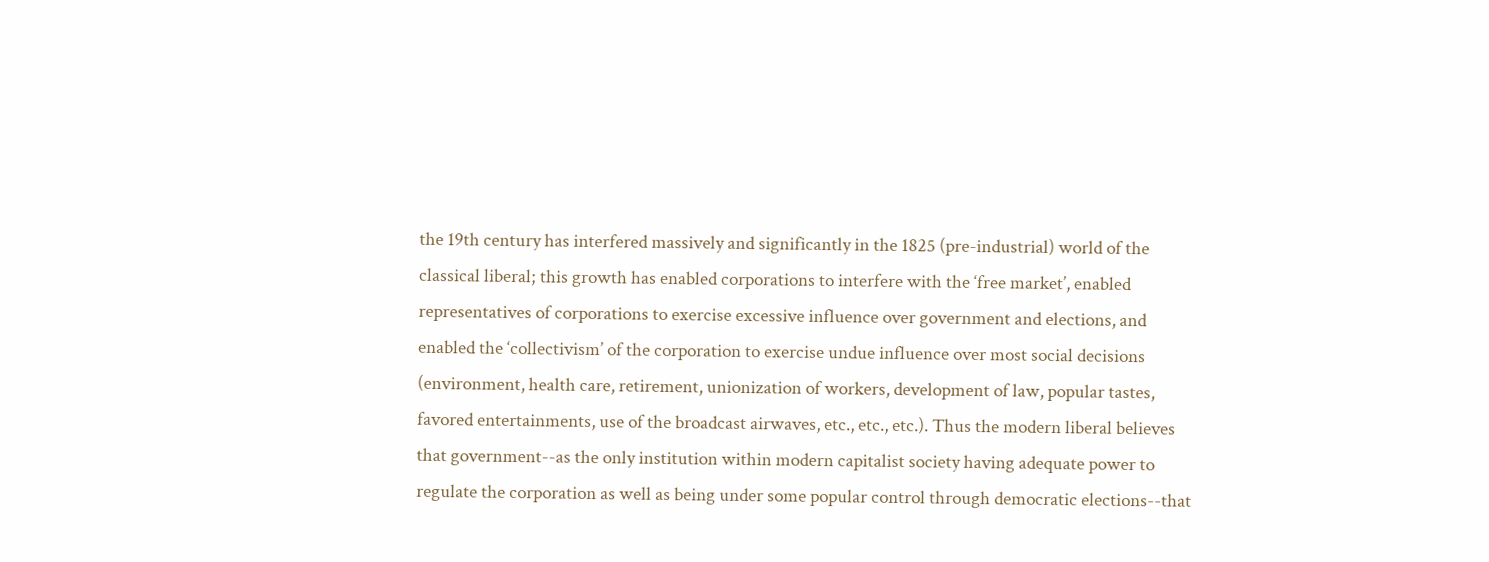the 19th century has interfered massively and significantly in the 1825 (pre-industrial) world of the classical liberal; this growth has enabled corporations to interfere with the ‘free market’, enabled representatives of corporations to exercise excessive influence over government and elections, and enabled the ‘collectivism’ of the corporation to exercise undue influence over most social decisions (environment, health care, retirement, unionization of workers, development of law, popular tastes, favored entertainments, use of the broadcast airwaves, etc., etc., etc.). Thus the modern liberal believes that government--as the only institution within modern capitalist society having adequate power to regulate the corporation as well as being under some popular control through democratic elections--that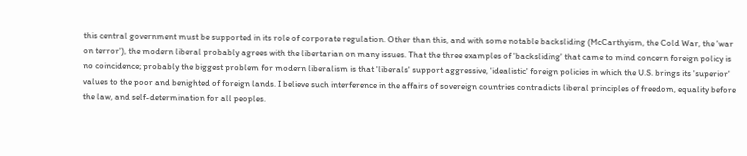this central government must be supported in its role of corporate regulation. Other than this, and with some notable backsliding (McCarthyism, the Cold War, the 'war on terror'), the modern liberal probably agrees with the libertarian on many issues. That the three examples of 'backsliding' that came to mind concern foreign policy is no coincidence; probably the biggest problem for modern liberalism is that 'liberals' support aggressive, 'idealistic' foreign policies in which the U.S. brings its 'superior' values to the poor and benighted of foreign lands. I believe such interference in the affairs of sovereign countries contradicts liberal principles of freedom, equality before the law, and self-determination for all peoples.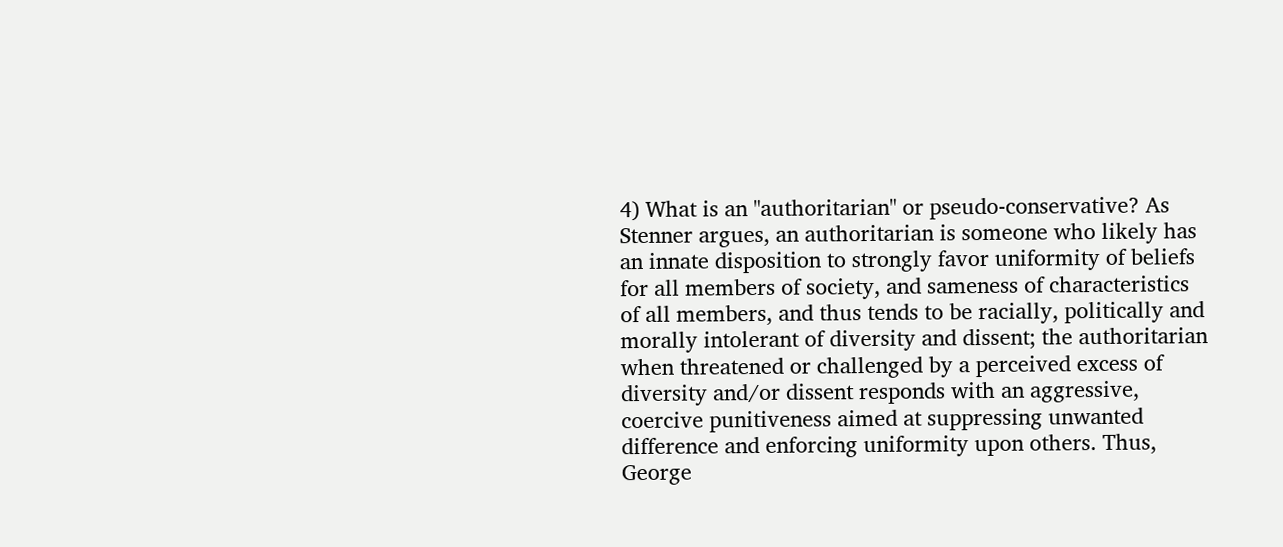4) What is an "authoritarian" or pseudo-conservative? As Stenner argues, an authoritarian is someone who likely has an innate disposition to strongly favor uniformity of beliefs for all members of society, and sameness of characteristics of all members, and thus tends to be racially, politically and morally intolerant of diversity and dissent; the authoritarian when threatened or challenged by a perceived excess of diversity and/or dissent responds with an aggressive, coercive punitiveness aimed at suppressing unwanted difference and enforcing uniformity upon others. Thus, George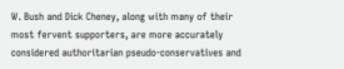W. Bush and Dick Cheney, along with many of their most fervent supporters, are more accurately considered authoritarian pseudo-conservatives and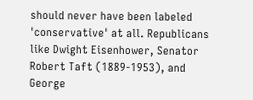should never have been labeled 'conservative' at all. Republicans like Dwight Eisenhower, Senator Robert Taft (1889-1953), and George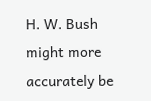H. W. Bush might more accurately be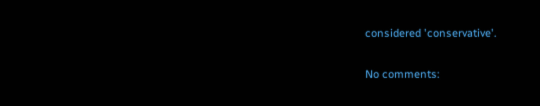considered 'conservative'.

No comments: